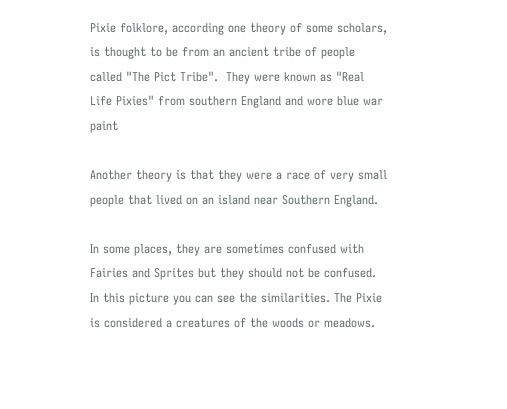Pixie folklore, according one theory of some scholars, is thought to be from an ancient tribe of people called "The Pict Tribe".  They were known as "Real Life Pixies" from southern England and wore blue war paint

Another theory is that they were a race of very small people that lived on an island near Southern England.

In some places, they are sometimes confused with Fairies and Sprites but they should not be confused.  In this picture you can see the similarities. The Pixie is considered a creatures of the woods or meadows.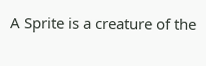A Sprite is a creature of the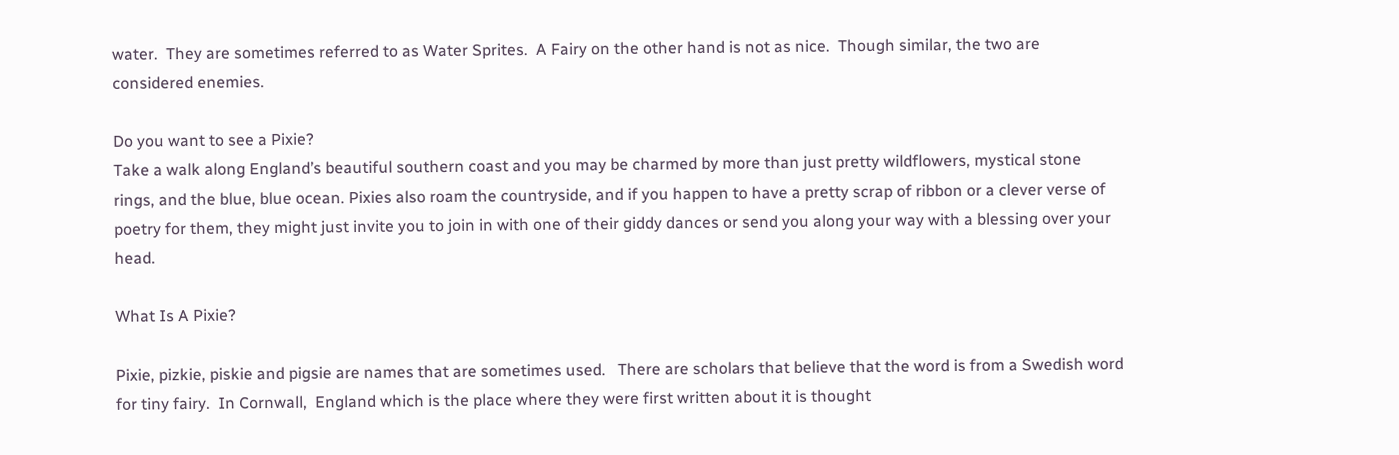water.  They are sometimes referred to as Water Sprites.  A Fairy on the other hand is not as nice.  Though similar, the two are considered enemies.

Do you want to see a Pixie?
Take a walk along England’s beautiful southern coast and you may be charmed by more than just pretty wildflowers, mystical stone rings, and the blue, blue ocean. Pixies also roam the countryside, and if you happen to have a pretty scrap of ribbon or a clever verse of poetry for them, they might just invite you to join in with one of their giddy dances or send you along your way with a blessing over your head.

What Is A Pixie?

Pixie, pizkie, piskie and pigsie are names that are sometimes used.   There are scholars that believe that the word is from a Swedish word for tiny fairy.  In Cornwall,  England which is the place where they were first written about it is thought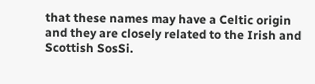that these names may have a Celtic origin and they are closely related to the Irish and Scottish SosSi.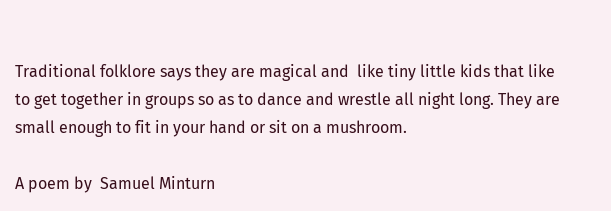Traditional folklore says they are magical and  like tiny little kids that like to get together in groups so as to dance and wrestle all night long. They are small enough to fit in your hand or sit on a mushroom.

A poem by  Samuel Minturn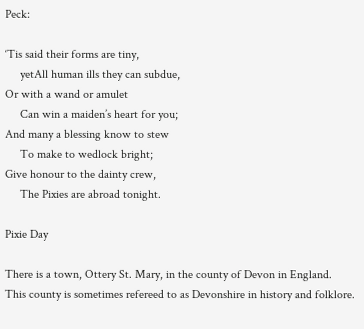Peck:

‘Tis said their forms are tiny,
     yetAll human ills they can subdue,
Or with a wand or amulet
     Can win a maiden’s heart for you;
And many a blessing know to stew
     To make to wedlock bright;
Give honour to the dainty crew,
     The Pixies are abroad tonight.

Pixie Day

There is a town, Ottery St. Mary, in the county of Devon in England.  This county is sometimes refereed to as Devonshire in history and folklore.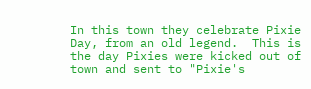In this town they celebrate Pixie Day, from an old legend.  This is the day Pixies were kicked out of town and sent to "Pixie's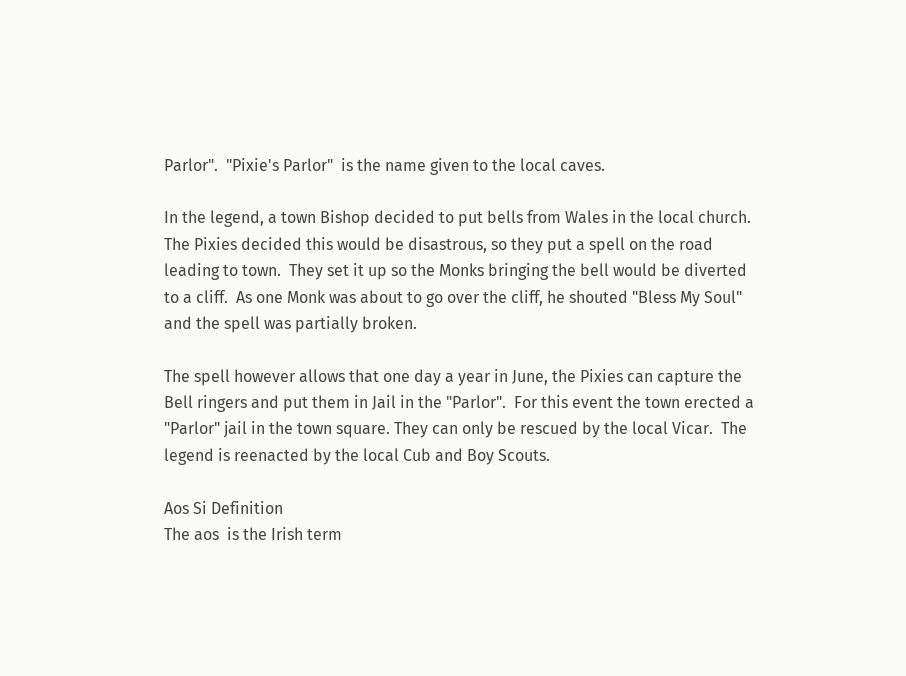Parlor".  "Pixie's Parlor"  is the name given to the local caves.

In the legend, a town Bishop decided to put bells from Wales in the local church.  The Pixies decided this would be disastrous, so they put a spell on the road leading to town.  They set it up so the Monks bringing the bell would be diverted to a cliff.  As one Monk was about to go over the cliff, he shouted "Bless My Soul" and the spell was partially broken.

The spell however allows that one day a year in June, the Pixies can capture the Bell ringers and put them in Jail in the "Parlor".  For this event the town erected a "Parlor" jail in the town square. They can only be rescued by the local Vicar.  The legend is reenacted by the local Cub and Boy Scouts.

Aos Si Definition
The aos  is the Irish term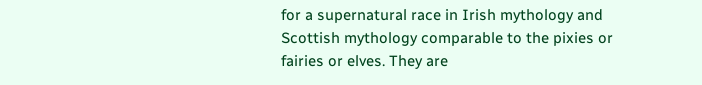for a supernatural race in Irish mythology and Scottish mythology comparable to the pixies or fairies or elves. They are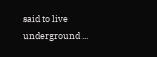said to live underground ...